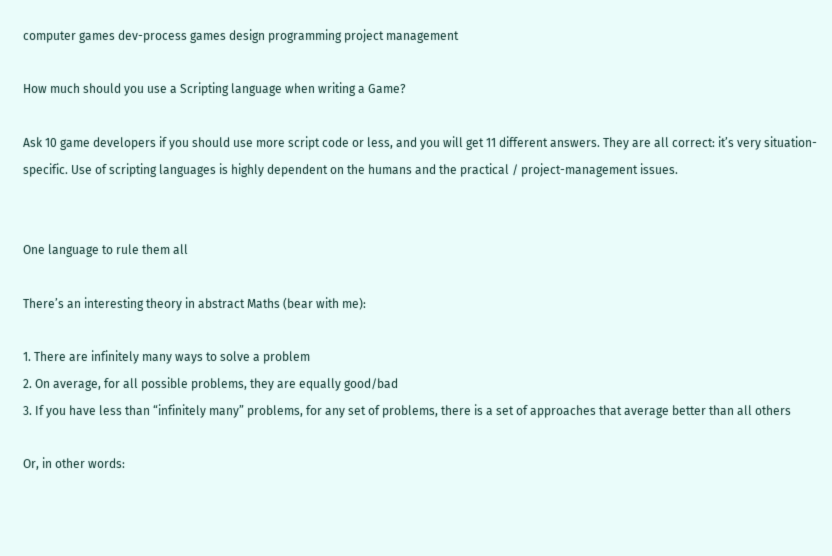computer games dev-process games design programming project management

How much should you use a Scripting language when writing a Game?

Ask 10 game developers if you should use more script code or less, and you will get 11 different answers. They are all correct: it’s very situation-specific. Use of scripting languages is highly dependent on the humans and the practical / project-management issues.


One language to rule them all

There’s an interesting theory in abstract Maths (bear with me):

1. There are infinitely many ways to solve a problem
2. On average, for all possible problems, they are equally good/bad
3. If you have less than “infinitely many” problems, for any set of problems, there is a set of approaches that average better than all others

Or, in other words: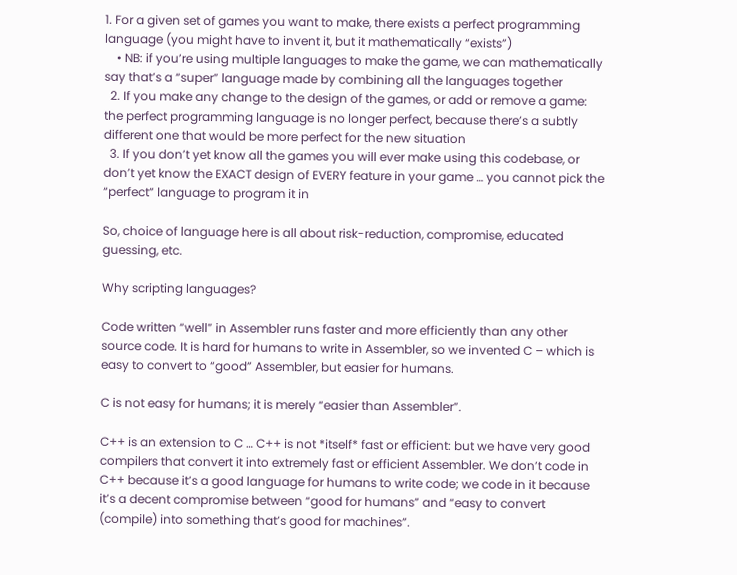1. For a given set of games you want to make, there exists a perfect programming language (you might have to invent it, but it mathematically “exists”)
    • NB: if you’re using multiple languages to make the game, we can mathematically say that’s a “super” language made by combining all the languages together
  2. If you make any change to the design of the games, or add or remove a game: the perfect programming language is no longer perfect, because there’s a subtly different one that would be more perfect for the new situation
  3. If you don’t yet know all the games you will ever make using this codebase, or don’t yet know the EXACT design of EVERY feature in your game … you cannot pick the “perfect” language to program it in

So, choice of language here is all about risk-reduction, compromise, educated guessing, etc.

Why scripting languages?

Code written “well” in Assembler runs faster and more efficiently than any other source code. It is hard for humans to write in Assembler, so we invented C – which is easy to convert to “good” Assembler, but easier for humans.

C is not easy for humans; it is merely “easier than Assembler”.

C++ is an extension to C … C++ is not *itself* fast or efficient: but we have very good compilers that convert it into extremely fast or efficient Assembler. We don’t code in C++ because it’s a good language for humans to write code; we code in it because it’s a decent compromise between “good for humans” and “easy to convert (compile) into something that’s good for machines”.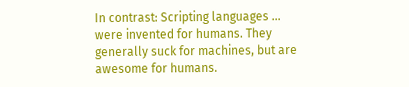In contrast: Scripting languages … were invented for humans. They generally suck for machines, but are awesome for humans.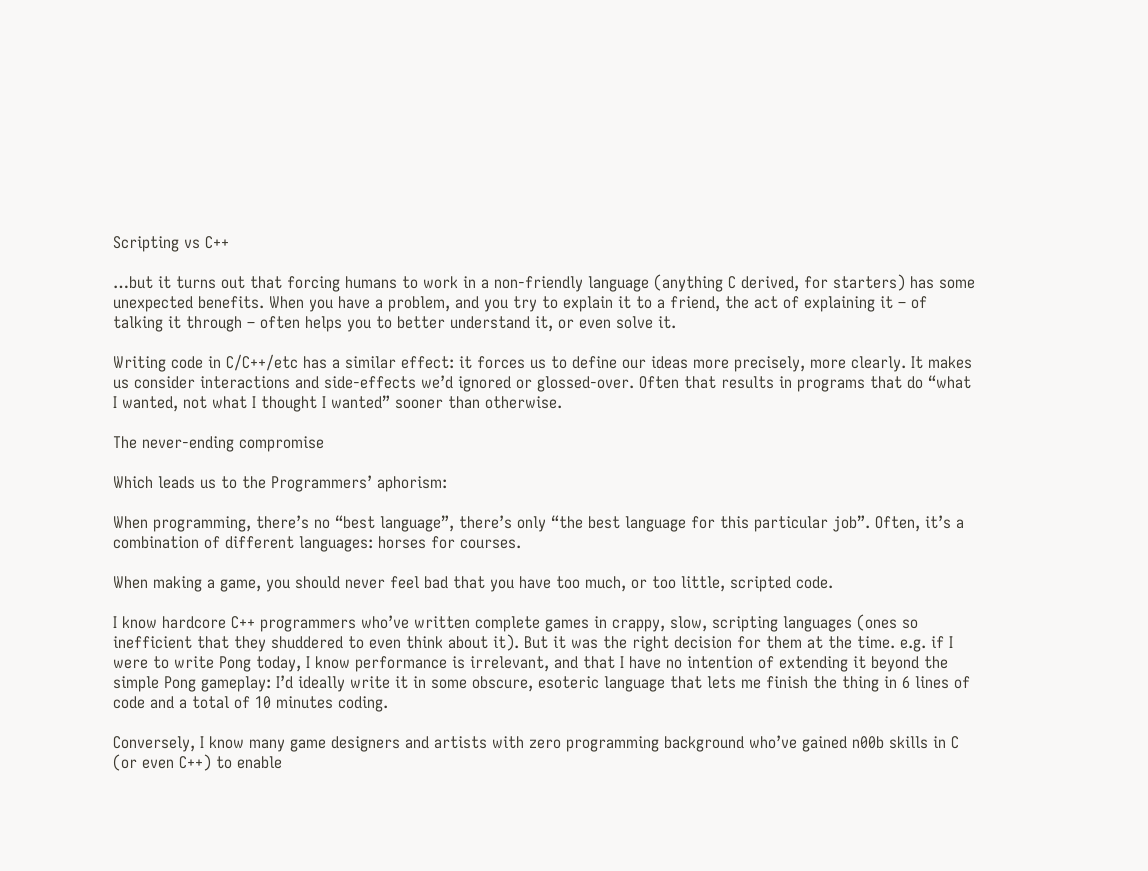Scripting vs C++

…but it turns out that forcing humans to work in a non-friendly language (anything C derived, for starters) has some unexpected benefits. When you have a problem, and you try to explain it to a friend, the act of explaining it – of talking it through – often helps you to better understand it, or even solve it.

Writing code in C/C++/etc has a similar effect: it forces us to define our ideas more precisely, more clearly. It makes us consider interactions and side-effects we’d ignored or glossed-over. Often that results in programs that do “what I wanted, not what I thought I wanted” sooner than otherwise.

The never-ending compromise

Which leads us to the Programmers’ aphorism:

When programming, there’s no “best language”, there’s only “the best language for this particular job”. Often, it’s a combination of different languages: horses for courses.

When making a game, you should never feel bad that you have too much, or too little, scripted code.

I know hardcore C++ programmers who’ve written complete games in crappy, slow, scripting languages (ones so inefficient that they shuddered to even think about it). But it was the right decision for them at the time. e.g. if I were to write Pong today, I know performance is irrelevant, and that I have no intention of extending it beyond the simple Pong gameplay: I’d ideally write it in some obscure, esoteric language that lets me finish the thing in 6 lines of code and a total of 10 minutes coding.

Conversely, I know many game designers and artists with zero programming background who’ve gained n00b skills in C (or even C++) to enable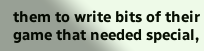them to write bits of their game that needed special,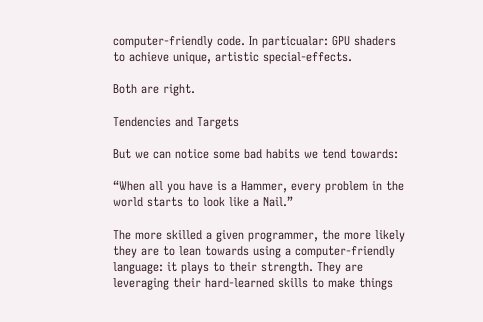computer-friendly code. In particualar: GPU shaders to achieve unique, artistic special-effects.

Both are right.

Tendencies and Targets

But we can notice some bad habits we tend towards:

“When all you have is a Hammer, every problem in the world starts to look like a Nail.”

The more skilled a given programmer, the more likely they are to lean towards using a computer-friendly language: it plays to their strength. They are leveraging their hard-learned skills to make things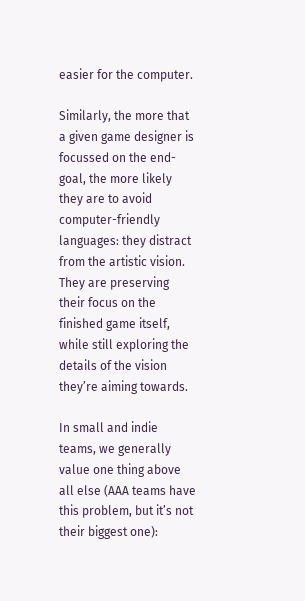easier for the computer.

Similarly, the more that a given game designer is focussed on the end-goal, the more likely they are to avoid computer-friendly languages: they distract from the artistic vision. They are preserving their focus on the finished game itself, while still exploring the details of the vision they’re aiming towards.

In small and indie teams, we generally value one thing above all else (AAA teams have this problem, but it’s not their biggest one):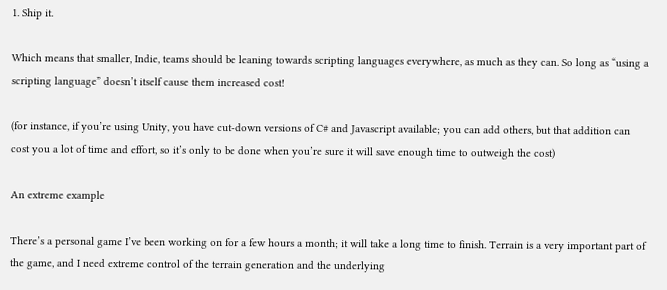1. Ship it.

Which means that smaller, Indie, teams should be leaning towards scripting languages everywhere, as much as they can. So long as “using a scripting language” doesn’t itself cause them increased cost!

(for instance, if you’re using Unity, you have cut-down versions of C# and Javascript available; you can add others, but that addition can cost you a lot of time and effort, so it’s only to be done when you’re sure it will save enough time to outweigh the cost)

An extreme example

There’s a personal game I’ve been working on for a few hours a month; it will take a long time to finish. Terrain is a very important part of the game, and I need extreme control of the terrain generation and the underlying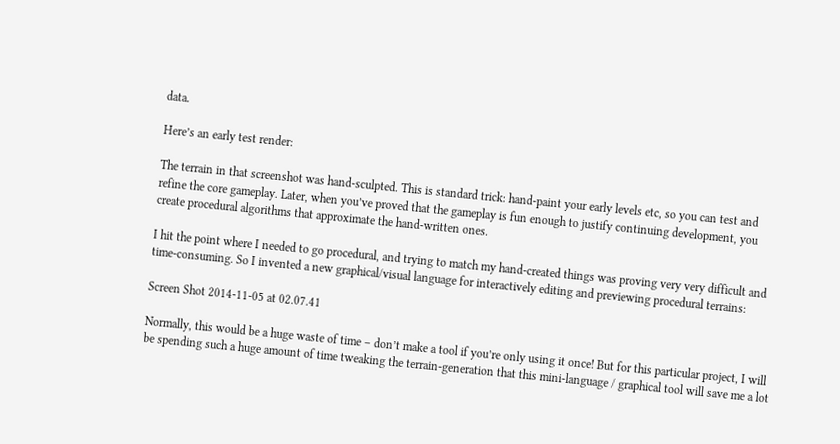data.

Here’s an early test render:

The terrain in that screenshot was hand-sculpted. This is standard trick: hand-paint your early levels etc, so you can test and refine the core gameplay. Later, when you’ve proved that the gameplay is fun enough to justify continuing development, you create procedural algorithms that approximate the hand-written ones.

I hit the point where I needed to go procedural, and trying to match my hand-created things was proving very very difficult and time-consuming. So I invented a new graphical/visual language for interactively editing and previewing procedural terrains:

Screen Shot 2014-11-05 at 02.07.41

Normally, this would be a huge waste of time – don’t make a tool if you’re only using it once! But for this particular project, I will be spending such a huge amount of time tweaking the terrain-generation that this mini-language / graphical tool will save me a lot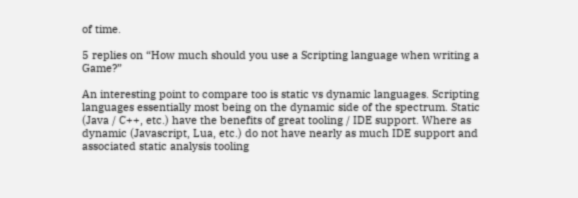of time.

5 replies on “How much should you use a Scripting language when writing a Game?”

An interesting point to compare too is static vs dynamic languages. Scripting languages essentially most being on the dynamic side of the spectrum. Static (Java / C++, etc.) have the benefits of great tooling / IDE support. Where as dynamic (Javascript, Lua, etc.) do not have nearly as much IDE support and associated static analysis tooling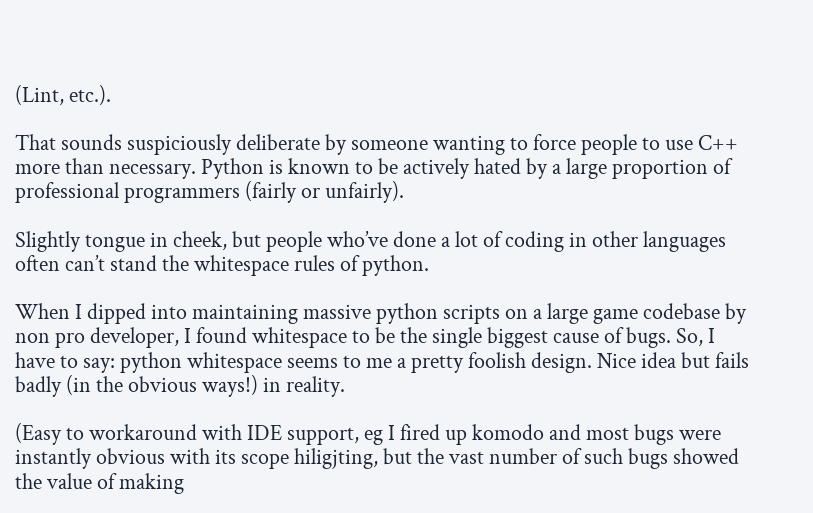(Lint, etc.).

That sounds suspiciously deliberate by someone wanting to force people to use C++ more than necessary. Python is known to be actively hated by a large proportion of professional programmers (fairly or unfairly).

Slightly tongue in cheek, but people who’ve done a lot of coding in other languages often can’t stand the whitespace rules of python.

When I dipped into maintaining massive python scripts on a large game codebase by non pro developer, I found whitespace to be the single biggest cause of bugs. So, I have to say: python whitespace seems to me a pretty foolish design. Nice idea but fails badly (in the obvious ways!) in reality.

(Easy to workaround with IDE support, eg I fired up komodo and most bugs were instantly obvious with its scope hiligjting, but the vast number of such bugs showed the value of making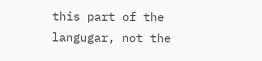this part of the langugar, not the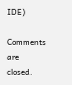IDE)

Comments are closed.